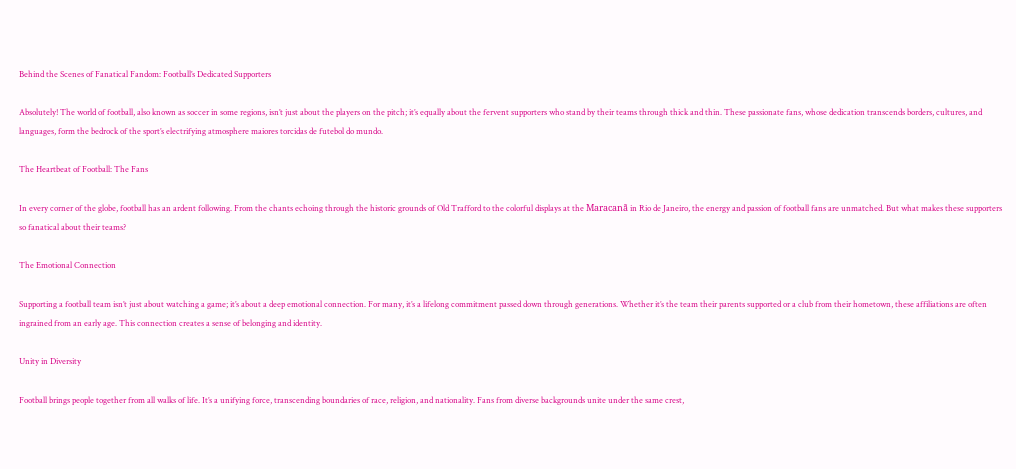Behind the Scenes of Fanatical Fandom: Football’s Dedicated Supporters

Absolutely! The world of football, also known as soccer in some regions, isn’t just about the players on the pitch; it’s equally about the fervent supporters who stand by their teams through thick and thin. These passionate fans, whose dedication transcends borders, cultures, and languages, form the bedrock of the sport’s electrifying atmosphere maiores torcidas de futebol do mundo.

The Heartbeat of Football: The Fans

In every corner of the globe, football has an ardent following. From the chants echoing through the historic grounds of Old Trafford to the colorful displays at the Maracanã in Rio de Janeiro, the energy and passion of football fans are unmatched. But what makes these supporters so fanatical about their teams?

The Emotional Connection

Supporting a football team isn’t just about watching a game; it’s about a deep emotional connection. For many, it’s a lifelong commitment passed down through generations. Whether it’s the team their parents supported or a club from their hometown, these affiliations are often ingrained from an early age. This connection creates a sense of belonging and identity.

Unity in Diversity

Football brings people together from all walks of life. It’s a unifying force, transcending boundaries of race, religion, and nationality. Fans from diverse backgrounds unite under the same crest,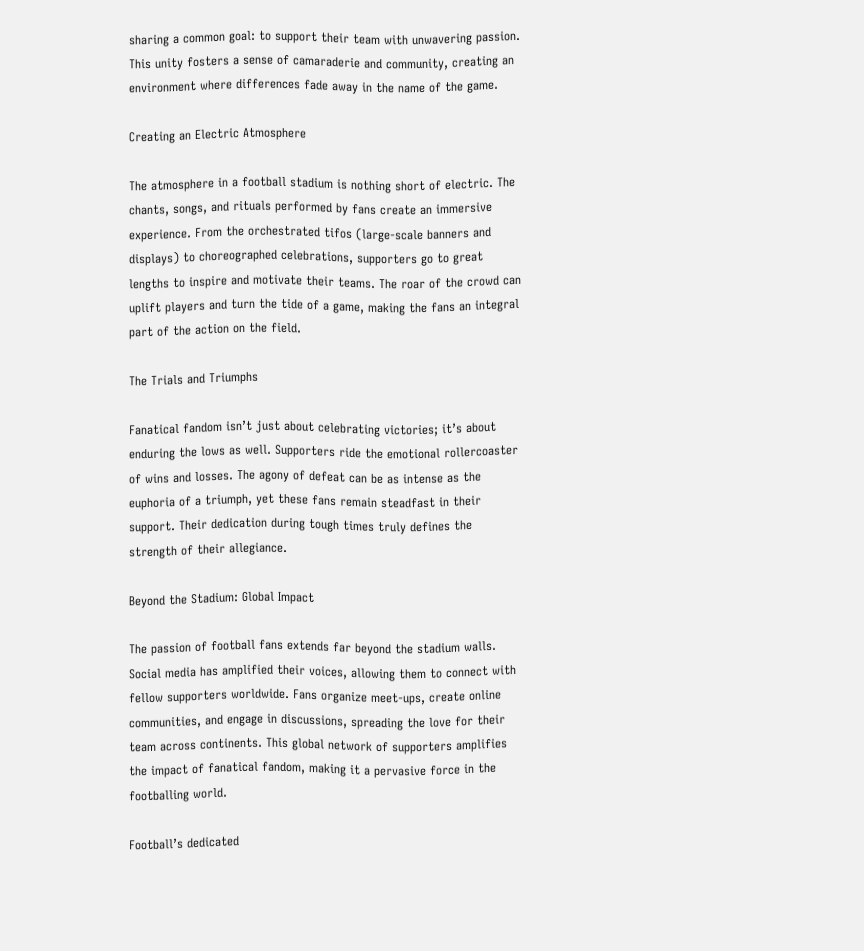sharing a common goal: to support their team with unwavering passion. This unity fosters a sense of camaraderie and community, creating an environment where differences fade away in the name of the game.

Creating an Electric Atmosphere

The atmosphere in a football stadium is nothing short of electric. The chants, songs, and rituals performed by fans create an immersive experience. From the orchestrated tifos (large-scale banners and displays) to choreographed celebrations, supporters go to great lengths to inspire and motivate their teams. The roar of the crowd can uplift players and turn the tide of a game, making the fans an integral part of the action on the field.

The Trials and Triumphs

Fanatical fandom isn’t just about celebrating victories; it’s about enduring the lows as well. Supporters ride the emotional rollercoaster of wins and losses. The agony of defeat can be as intense as the euphoria of a triumph, yet these fans remain steadfast in their support. Their dedication during tough times truly defines the strength of their allegiance.

Beyond the Stadium: Global Impact

The passion of football fans extends far beyond the stadium walls. Social media has amplified their voices, allowing them to connect with fellow supporters worldwide. Fans organize meet-ups, create online communities, and engage in discussions, spreading the love for their team across continents. This global network of supporters amplifies the impact of fanatical fandom, making it a pervasive force in the footballing world.

Football’s dedicated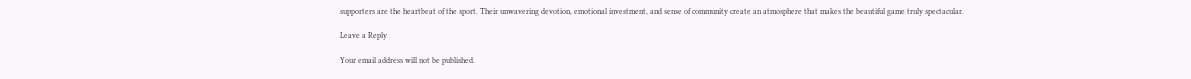supporters are the heartbeat of the sport. Their unwavering devotion, emotional investment, and sense of community create an atmosphere that makes the beautiful game truly spectacular.

Leave a Reply

Your email address will not be published.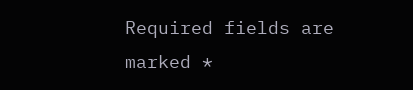Required fields are marked *